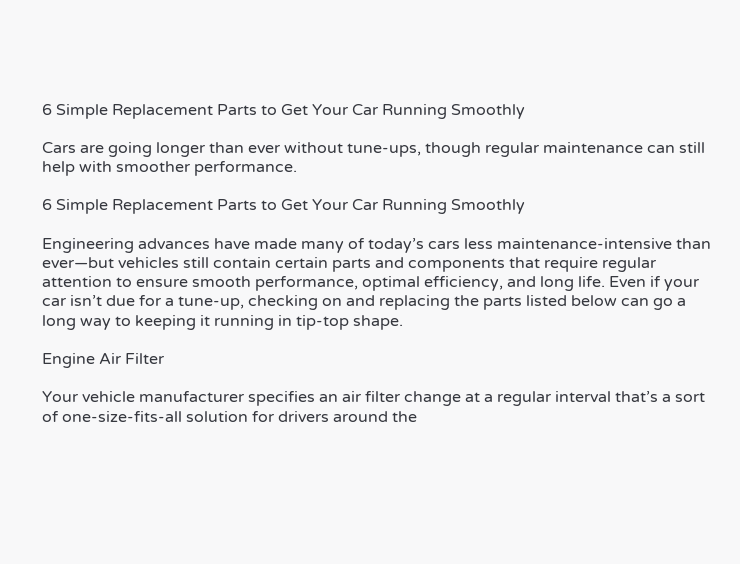6 Simple Replacement Parts to Get Your Car Running Smoothly

Cars are going longer than ever without tune-ups, though regular maintenance can still help with smoother performance.

6 Simple Replacement Parts to Get Your Car Running Smoothly

Engineering advances have made many of today’s cars less maintenance-intensive than ever—but vehicles still contain certain parts and components that require regular attention to ensure smooth performance, optimal efficiency, and long life. Even if your car isn’t due for a tune-up, checking on and replacing the parts listed below can go a long way to keeping it running in tip-top shape.

Engine Air Filter

Your vehicle manufacturer specifies an air filter change at a regular interval that’s a sort of one-size-fits-all solution for drivers around the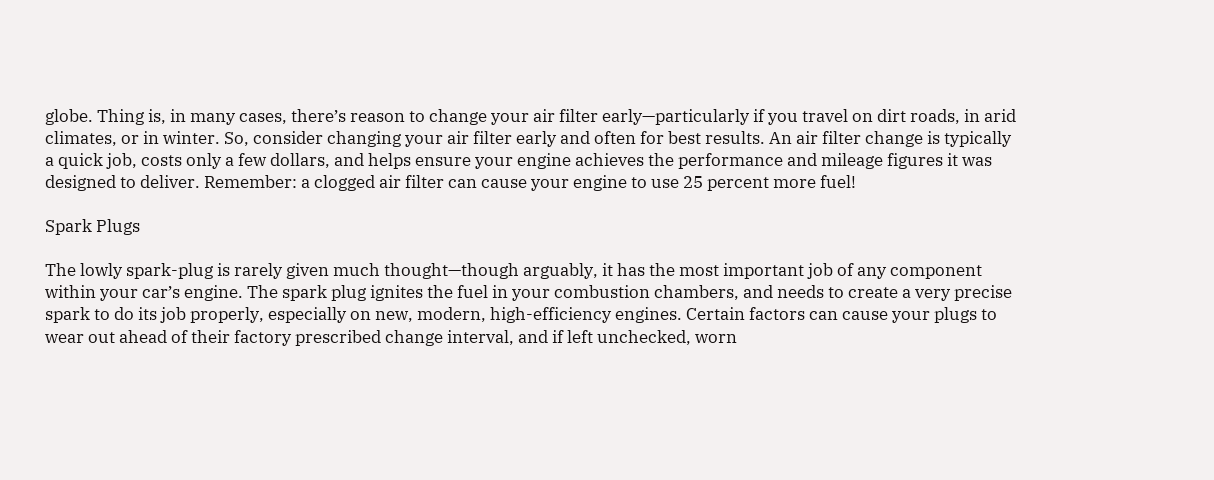globe. Thing is, in many cases, there’s reason to change your air filter early—particularly if you travel on dirt roads, in arid climates, or in winter. So, consider changing your air filter early and often for best results. An air filter change is typically a quick job, costs only a few dollars, and helps ensure your engine achieves the performance and mileage figures it was designed to deliver. Remember: a clogged air filter can cause your engine to use 25 percent more fuel!

Spark Plugs

The lowly spark-plug is rarely given much thought—though arguably, it has the most important job of any component within your car’s engine. The spark plug ignites the fuel in your combustion chambers, and needs to create a very precise spark to do its job properly, especially on new, modern, high-efficiency engines. Certain factors can cause your plugs to wear out ahead of their factory prescribed change interval, and if left unchecked, worn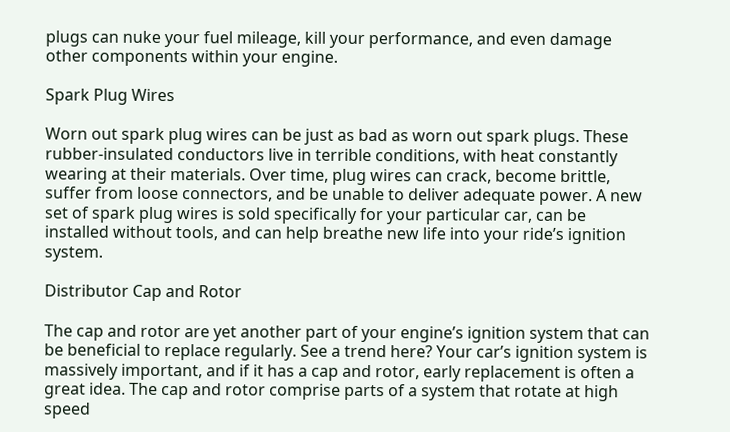plugs can nuke your fuel mileage, kill your performance, and even damage other components within your engine.

Spark Plug Wires

Worn out spark plug wires can be just as bad as worn out spark plugs. These rubber-insulated conductors live in terrible conditions, with heat constantly wearing at their materials. Over time, plug wires can crack, become brittle, suffer from loose connectors, and be unable to deliver adequate power. A new set of spark plug wires is sold specifically for your particular car, can be installed without tools, and can help breathe new life into your ride’s ignition system.

Distributor Cap and Rotor

The cap and rotor are yet another part of your engine’s ignition system that can be beneficial to replace regularly. See a trend here? Your car’s ignition system is massively important, and if it has a cap and rotor, early replacement is often a great idea. The cap and rotor comprise parts of a system that rotate at high speed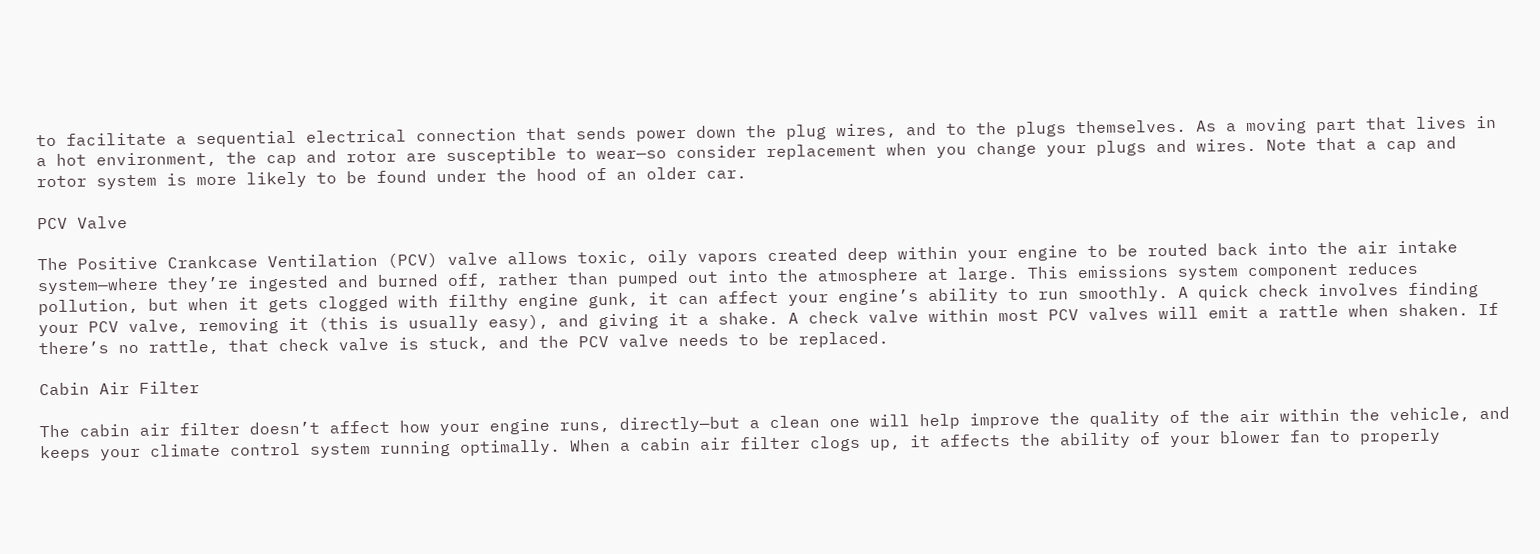to facilitate a sequential electrical connection that sends power down the plug wires, and to the plugs themselves. As a moving part that lives in a hot environment, the cap and rotor are susceptible to wear—so consider replacement when you change your plugs and wires. Note that a cap and rotor system is more likely to be found under the hood of an older car.

PCV Valve

The Positive Crankcase Ventilation (PCV) valve allows toxic, oily vapors created deep within your engine to be routed back into the air intake system—where they’re ingested and burned off, rather than pumped out into the atmosphere at large. This emissions system component reduces pollution, but when it gets clogged with filthy engine gunk, it can affect your engine’s ability to run smoothly. A quick check involves finding your PCV valve, removing it (this is usually easy), and giving it a shake. A check valve within most PCV valves will emit a rattle when shaken. If there’s no rattle, that check valve is stuck, and the PCV valve needs to be replaced.

Cabin Air Filter

The cabin air filter doesn’t affect how your engine runs, directly—but a clean one will help improve the quality of the air within the vehicle, and keeps your climate control system running optimally. When a cabin air filter clogs up, it affects the ability of your blower fan to properly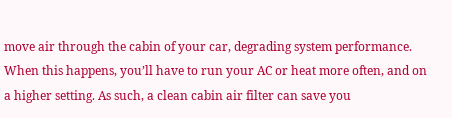move air through the cabin of your car, degrading system performance. When this happens, you’ll have to run your AC or heat more often, and on a higher setting. As such, a clean cabin air filter can save you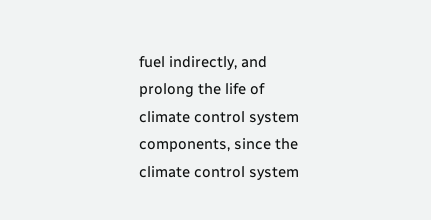fuel indirectly, and prolong the life of climate control system components, since the climate control system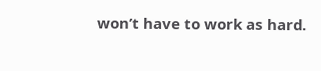won’t have to work as hard.